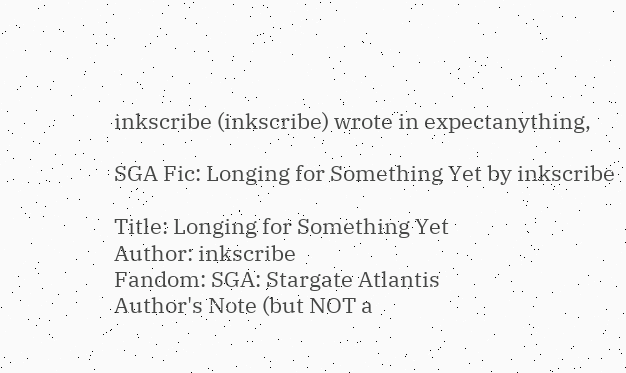inkscribe (inkscribe) wrote in expectanything,

SGA Fic: Longing for Something Yet by inkscribe

Title: Longing for Something Yet
Author: inkscribe
Fandom: SGA: Stargate Atlantis
Author's Note (but NOT a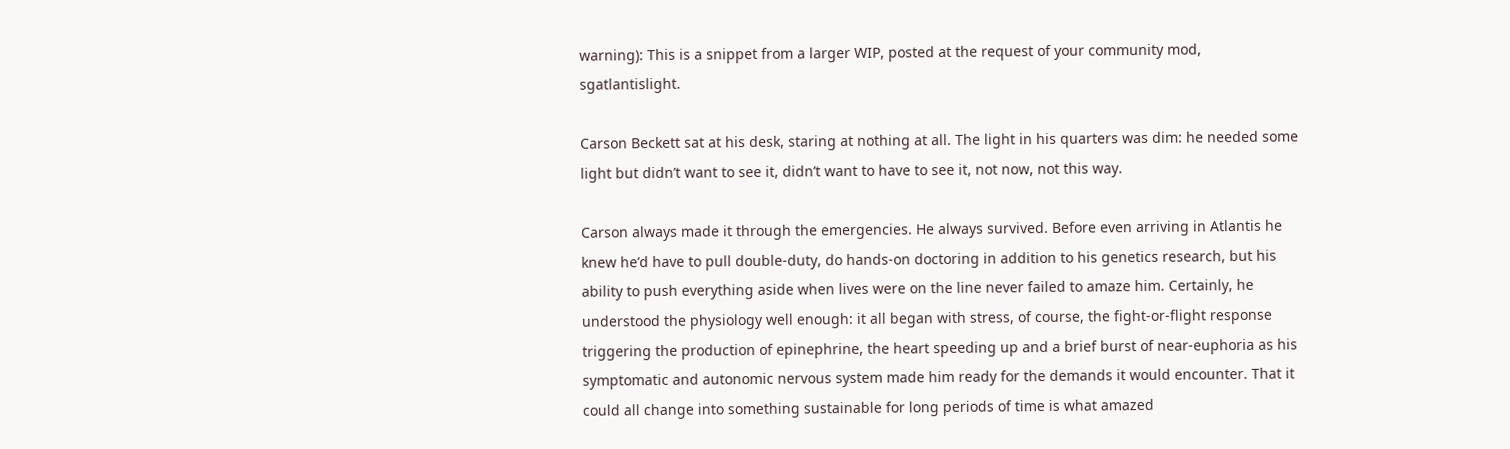warning): This is a snippet from a larger WIP, posted at the request of your community mod, sgatlantislight.

Carson Beckett sat at his desk, staring at nothing at all. The light in his quarters was dim: he needed some light but didn’t want to see it, didn’t want to have to see it, not now, not this way.

Carson always made it through the emergencies. He always survived. Before even arriving in Atlantis he knew he’d have to pull double-duty, do hands-on doctoring in addition to his genetics research, but his ability to push everything aside when lives were on the line never failed to amaze him. Certainly, he understood the physiology well enough: it all began with stress, of course, the fight-or-flight response triggering the production of epinephrine, the heart speeding up and a brief burst of near-euphoria as his symptomatic and autonomic nervous system made him ready for the demands it would encounter. That it could all change into something sustainable for long periods of time is what amazed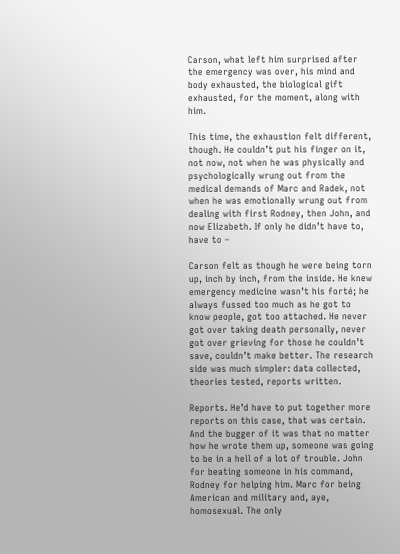Carson, what left him surprised after the emergency was over, his mind and body exhausted, the biological gift exhausted, for the moment, along with him.

This time, the exhaustion felt different, though. He couldn’t put his finger on it, not now, not when he was physically and psychologically wrung out from the medical demands of Marc and Radek, not when he was emotionally wrung out from dealing with first Rodney, then John, and now Elizabeth. If only he didn’t have to, have to –

Carson felt as though he were being torn up, inch by inch, from the inside. He knew emergency medicine wasn’t his forté; he always fussed too much as he got to know people, got too attached. He never got over taking death personally, never got over grieving for those he couldn’t save, couldn’t make better. The research side was much simpler: data collected, theories tested, reports written.

Reports. He’d have to put together more reports on this case, that was certain. And the bugger of it was that no matter how he wrote them up, someone was going to be in a hell of a lot of trouble. John for beating someone in his command, Rodney for helping him. Marc for being American and military and, aye, homosexual. The only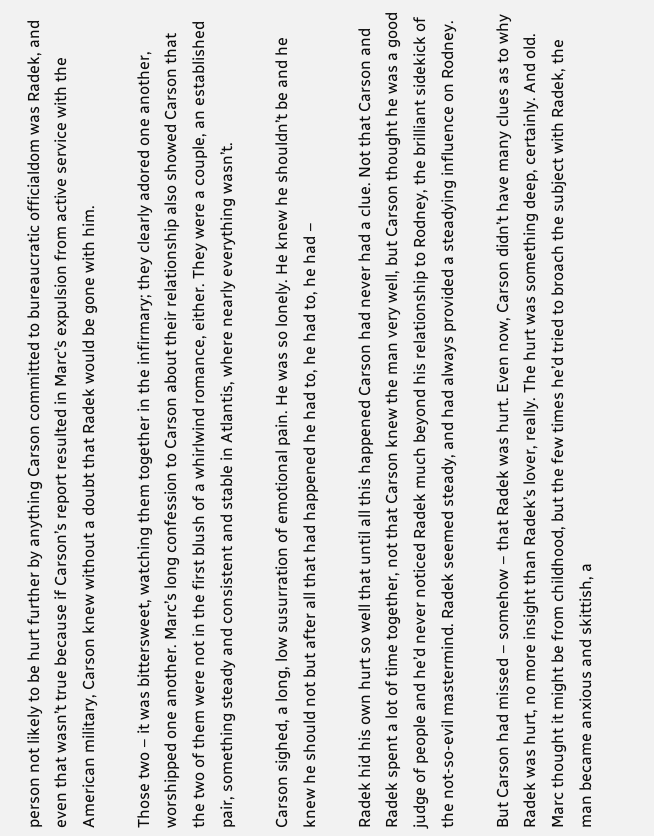person not likely to be hurt further by anything Carson committed to bureaucratic officialdom was Radek, and even that wasn’t true because if Carson’s report resulted in Marc’s expulsion from active service with the American military, Carson knew without a doubt that Radek would be gone with him.

Those two – it was bittersweet, watching them together in the infirmary; they clearly adored one another, worshipped one another. Marc’s long confession to Carson about their relationship also showed Carson that the two of them were not in the first blush of a whirlwind romance, either. They were a couple, an established pair, something steady and consistent and stable in Atlantis, where nearly everything wasn’t.

Carson sighed, a long, low susurration of emotional pain. He was so lonely. He knew he shouldn’t be and he knew he should not but after all that had happened he had to, he had to, he had –

Radek hid his own hurt so well that until all this happened Carson had never had a clue. Not that Carson and Radek spent a lot of time together, not that Carson knew the man very well, but Carson thought he was a good judge of people and he’d never noticed Radek much beyond his relationship to Rodney, the brilliant sidekick of the not-so-evil mastermind. Radek seemed steady, and had always provided a steadying influence on Rodney.

But Carson had missed – somehow – that Radek was hurt. Even now, Carson didn’t have many clues as to why Radek was hurt, no more insight than Radek’s lover, really. The hurt was something deep, certainly. And old. Marc thought it might be from childhood, but the few times he’d tried to broach the subject with Radek, the man became anxious and skittish, a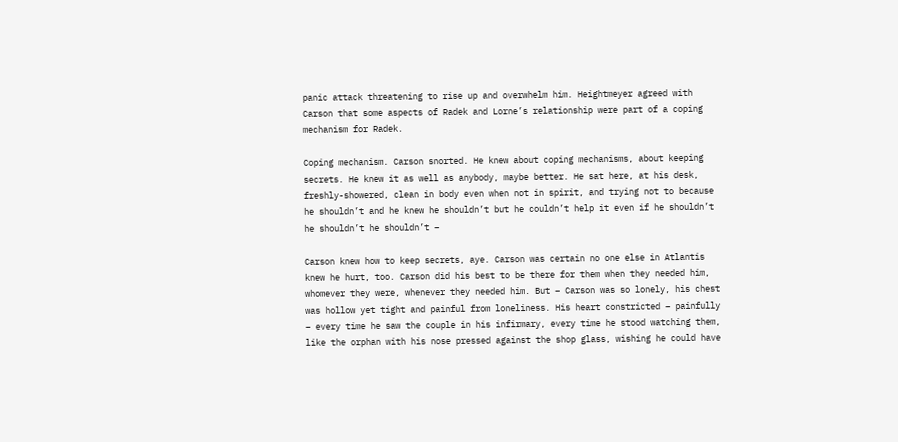panic attack threatening to rise up and overwhelm him. Heightmeyer agreed with Carson that some aspects of Radek and Lorne’s relationship were part of a coping mechanism for Radek.

Coping mechanism. Carson snorted. He knew about coping mechanisms, about keeping secrets. He knew it as well as anybody, maybe better. He sat here, at his desk, freshly-showered, clean in body even when not in spirit, and trying not to because he shouldn’t and he knew he shouldn’t but he couldn’t help it even if he shouldn’t he shouldn’t he shouldn’t –

Carson knew how to keep secrets, aye. Carson was certain no one else in Atlantis knew he hurt, too. Carson did his best to be there for them when they needed him, whomever they were, whenever they needed him. But – Carson was so lonely, his chest was hollow yet tight and painful from loneliness. His heart constricted – painfully – every time he saw the couple in his infirmary, every time he stood watching them, like the orphan with his nose pressed against the shop glass, wishing he could have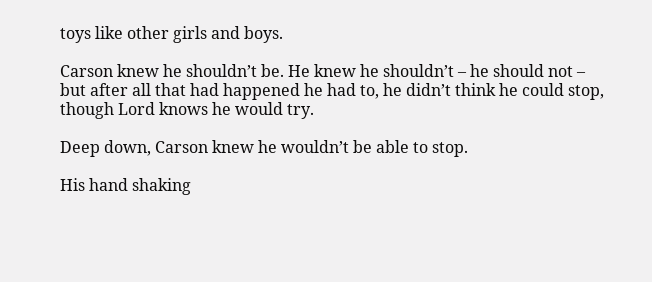toys like other girls and boys.

Carson knew he shouldn’t be. He knew he shouldn’t – he should not – but after all that had happened he had to, he didn’t think he could stop, though Lord knows he would try.

Deep down, Carson knew he wouldn’t be able to stop.

His hand shaking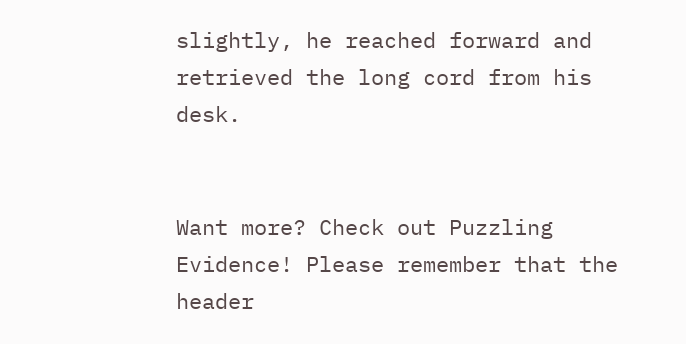slightly, he reached forward and retrieved the long cord from his desk.


Want more? Check out Puzzling Evidence! Please remember that the header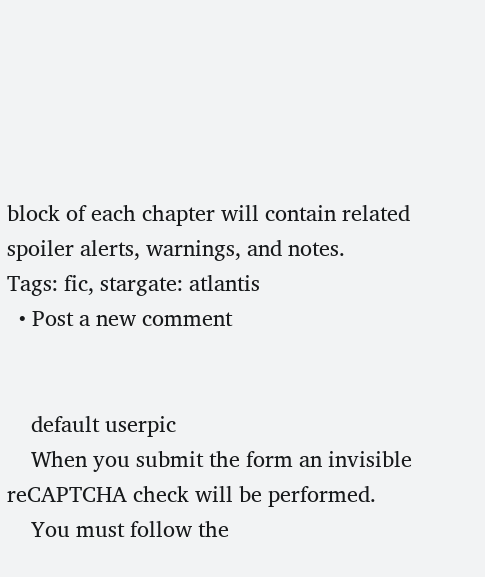block of each chapter will contain related spoiler alerts, warnings, and notes.
Tags: fic, stargate: atlantis
  • Post a new comment


    default userpic
    When you submit the form an invisible reCAPTCHA check will be performed.
    You must follow the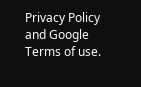Privacy Policy and Google Terms of use.